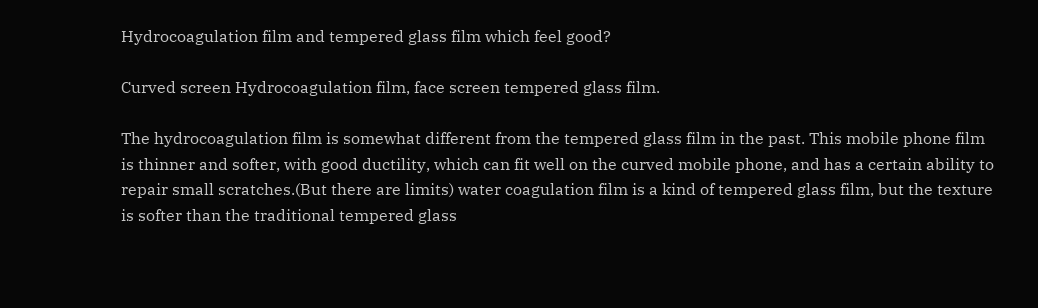Hydrocoagulation film and tempered glass film which feel good?

Curved screen Hydrocoagulation film, face screen tempered glass film.

The hydrocoagulation film is somewhat different from the tempered glass film in the past. This mobile phone film is thinner and softer, with good ductility, which can fit well on the curved mobile phone, and has a certain ability to repair small scratches.(But there are limits) water coagulation film is a kind of tempered glass film, but the texture is softer than the traditional tempered glass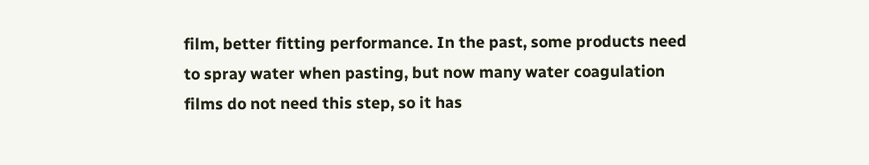film, better fitting performance. In the past, some products need to spray water when pasting, but now many water coagulation films do not need this step, so it has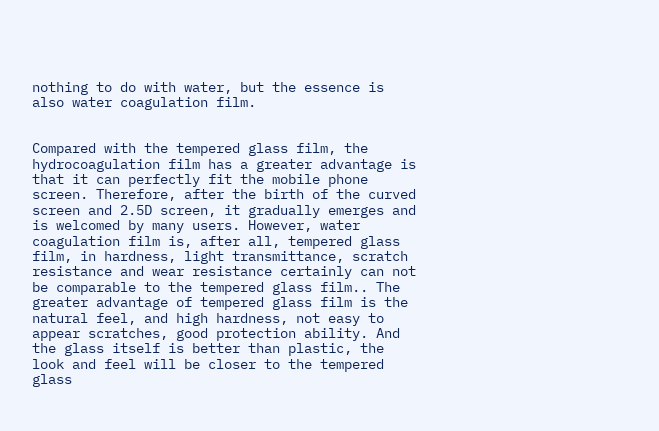nothing to do with water, but the essence is also water coagulation film.


Compared with the tempered glass film, the hydrocoagulation film has a greater advantage is that it can perfectly fit the mobile phone screen. Therefore, after the birth of the curved screen and 2.5D screen, it gradually emerges and is welcomed by many users. However, water coagulation film is, after all, tempered glass film, in hardness, light transmittance, scratch resistance and wear resistance certainly can not be comparable to the tempered glass film.. The greater advantage of tempered glass film is the natural feel, and high hardness, not easy to appear scratches, good protection ability. And the glass itself is better than plastic, the look and feel will be closer to the tempered glass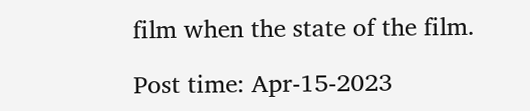film when the state of the film.

Post time: Apr-15-2023